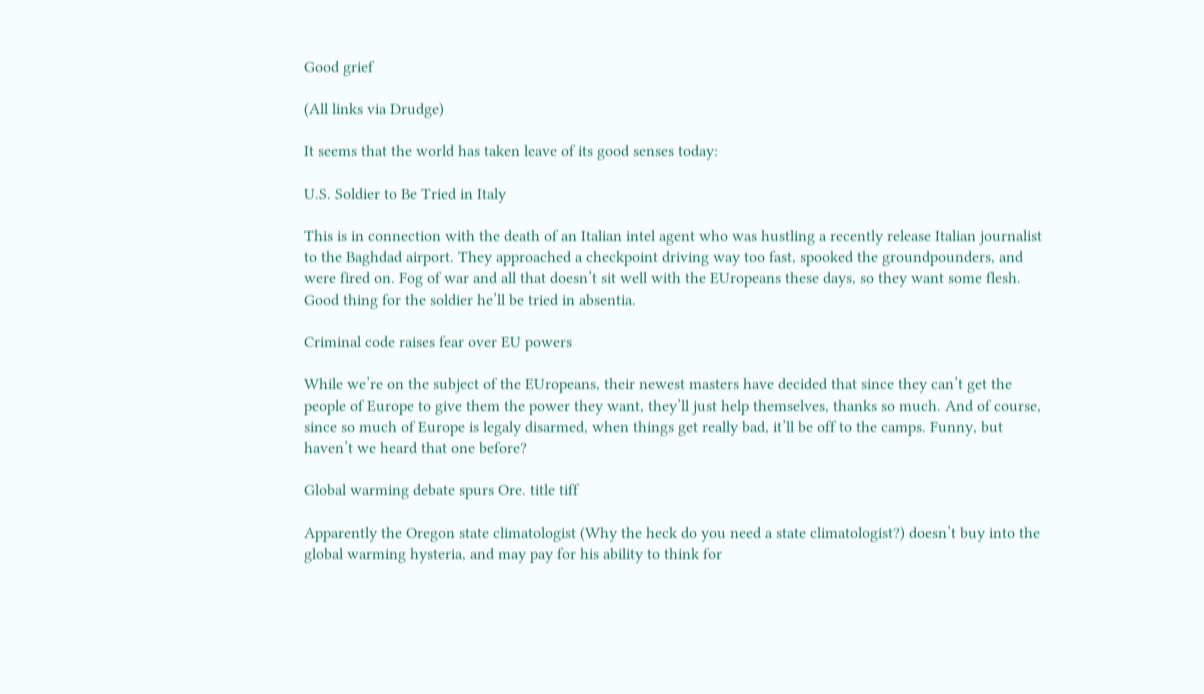Good grief

(All links via Drudge)

It seems that the world has taken leave of its good senses today:

U.S. Soldier to Be Tried in Italy

This is in connection with the death of an Italian intel agent who was hustling a recently release Italian journalist to the Baghdad airport. They approached a checkpoint driving way too fast, spooked the groundpounders, and were fired on. Fog of war and all that doesn’t sit well with the EUropeans these days, so they want some flesh. Good thing for the soldier he’ll be tried in absentia.

Criminal code raises fear over EU powers

While we’re on the subject of the EUropeans, their newest masters have decided that since they can’t get the people of Europe to give them the power they want, they’ll just help themselves, thanks so much. And of course, since so much of Europe is legaly disarmed, when things get really bad, it’ll be off to the camps. Funny, but haven’t we heard that one before?

Global warming debate spurs Ore. title tiff

Apparently the Oregon state climatologist (Why the heck do you need a state climatologist?) doesn’t buy into the global warming hysteria, and may pay for his ability to think for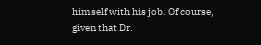himself with his job. Of course, given that Dr.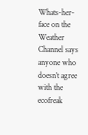Whats-her-face on the Weather Channel says anyone who doesn’t agree with the ecofreak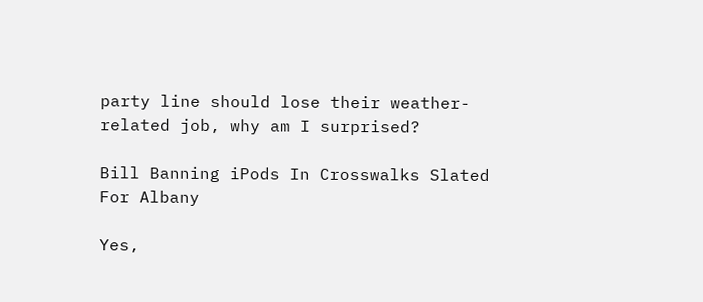party line should lose their weather-related job, why am I surprised?

Bill Banning iPods In Crosswalks Slated For Albany

Yes,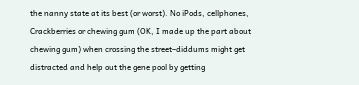the nanny state at its best (or worst). No iPods, cellphones, Crackberries or chewing gum (OK, I made up the part about chewing gum) when crossing the street–diddums might get distracted and help out the gene pool by getting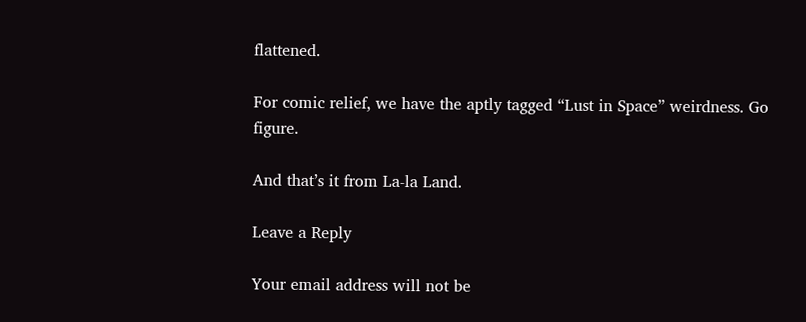flattened.

For comic relief, we have the aptly tagged “Lust in Space” weirdness. Go figure.

And that’s it from La-la Land.

Leave a Reply

Your email address will not be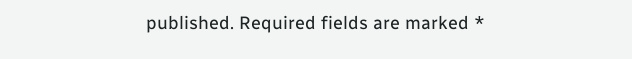published. Required fields are marked *